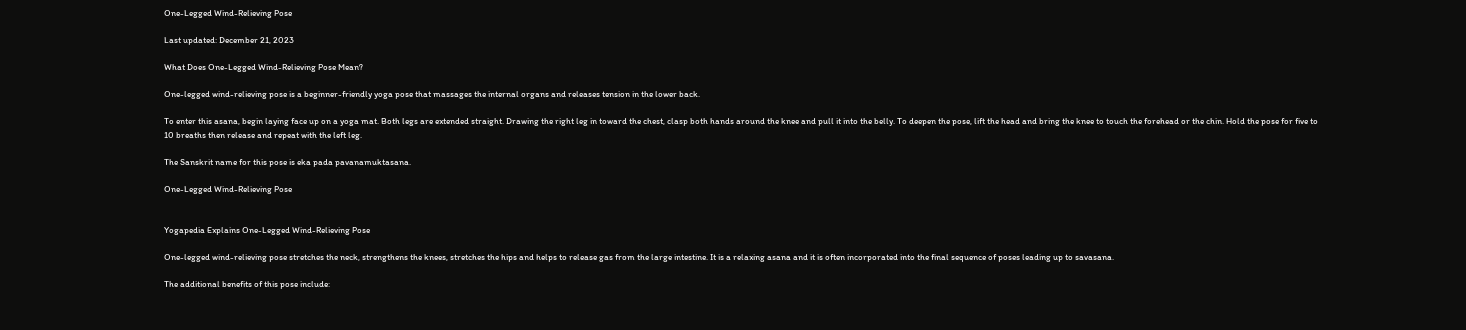One-Legged Wind-Relieving Pose

Last updated: December 21, 2023

What Does One-Legged Wind-Relieving Pose Mean?

One-legged wind-relieving pose is a beginner-friendly yoga pose that massages the internal organs and releases tension in the lower back.

To enter this asana, begin laying face up on a yoga mat. Both legs are extended straight. Drawing the right leg in toward the chest, clasp both hands around the knee and pull it into the belly. To deepen the pose, lift the head and bring the knee to touch the forehead or the chin. Hold the pose for five to 10 breaths then release and repeat with the left leg.

The Sanskrit name for this pose is eka pada pavanamuktasana.

One-Legged Wind-Relieving Pose


Yogapedia Explains One-Legged Wind-Relieving Pose

One-legged wind-relieving pose stretches the neck, strengthens the knees, stretches the hips and helps to release gas from the large intestine. It is a relaxing asana and it is often incorporated into the final sequence of poses leading up to savasana.

The additional benefits of this pose include: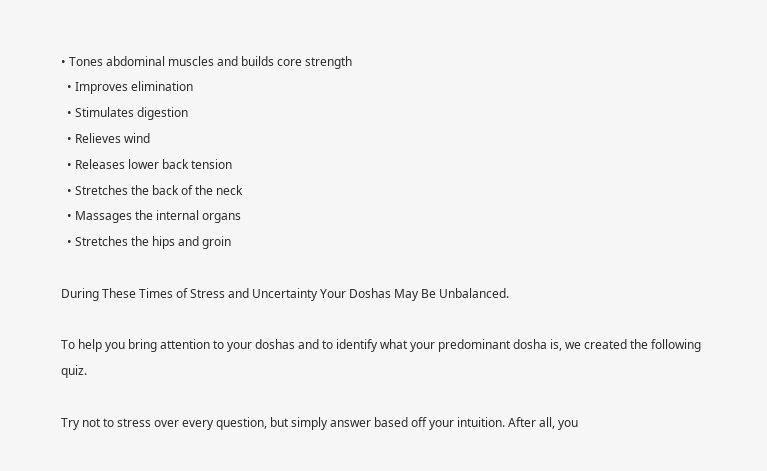• Tones abdominal muscles and builds core strength
  • Improves elimination
  • Stimulates digestion
  • Relieves wind
  • Releases lower back tension
  • Stretches the back of the neck
  • Massages the internal organs
  • Stretches the hips and groin

During These Times of Stress and Uncertainty Your Doshas May Be Unbalanced.

To help you bring attention to your doshas and to identify what your predominant dosha is, we created the following quiz.

Try not to stress over every question, but simply answer based off your intuition. After all, you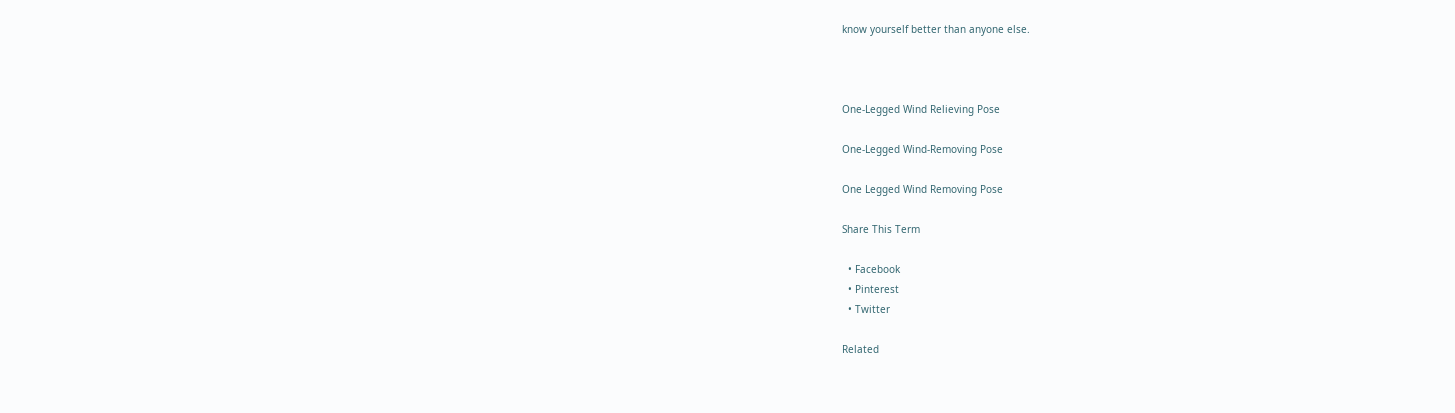know yourself better than anyone else.



One-Legged Wind Relieving Pose

One-Legged Wind-Removing Pose

One Legged Wind Removing Pose

Share This Term

  • Facebook
  • Pinterest
  • Twitter

Related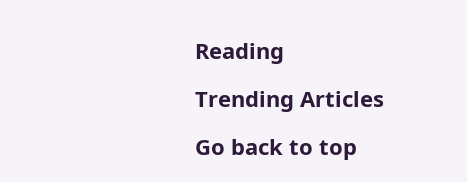Reading

Trending Articles

Go back to top